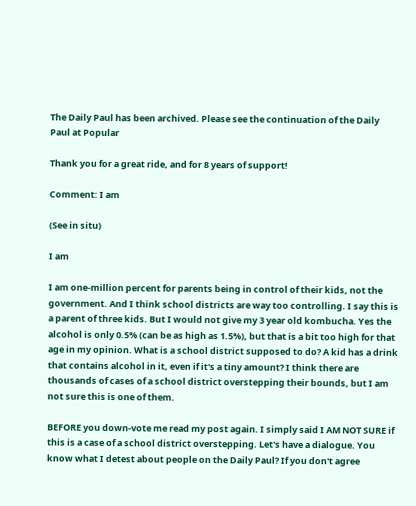The Daily Paul has been archived. Please see the continuation of the Daily Paul at Popular

Thank you for a great ride, and for 8 years of support!

Comment: I am

(See in situ)

I am

I am one-million percent for parents being in control of their kids, not the government. And I think school districts are way too controlling. I say this is a parent of three kids. But I would not give my 3 year old kombucha. Yes the alcohol is only 0.5% (can be as high as 1.5%), but that is a bit too high for that age in my opinion. What is a school district supposed to do? A kid has a drink that contains alcohol in it, even if it's a tiny amount? I think there are thousands of cases of a school district overstepping their bounds, but I am not sure this is one of them.

BEFORE you down-vote me read my post again. I simply said I AM NOT SURE if this is a case of a school district overstepping. Let's have a dialogue. You know what I detest about people on the Daily Paul? If you don't agree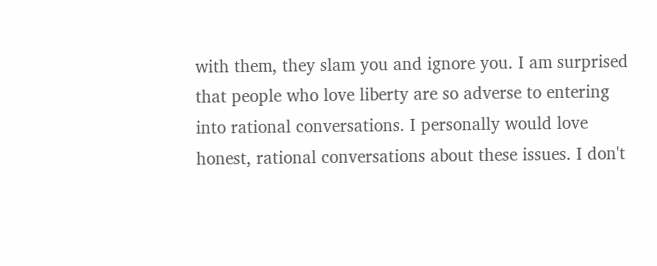with them, they slam you and ignore you. I am surprised that people who love liberty are so adverse to entering into rational conversations. I personally would love honest, rational conversations about these issues. I don't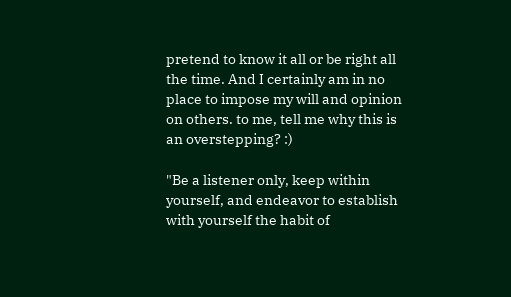pretend to know it all or be right all the time. And I certainly am in no place to impose my will and opinion on others. to me, tell me why this is an overstepping? :)

"Be a listener only, keep within yourself, and endeavor to establish with yourself the habit of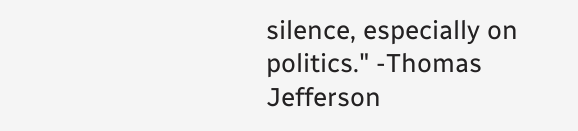silence, especially on politics." -Thomas Jefferson